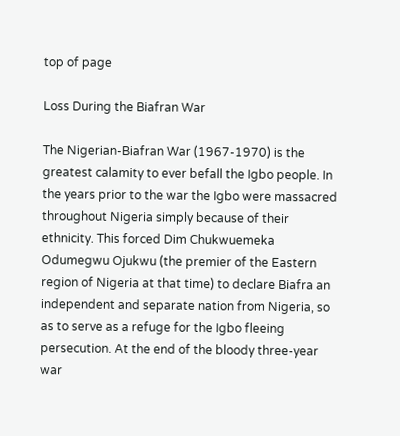top of page

Loss During the Biafran War

The Nigerian-Biafran War (1967-1970) is the greatest calamity to ever befall the Igbo people. In the years prior to the war the Igbo were massacred throughout Nigeria simply because of their ethnicity. This forced Dim Chukwuemeka Odumegwu Ojukwu (the premier of the Eastern region of Nigeria at that time) to declare Biafra an independent and separate nation from Nigeria, so as to serve as a refuge for the Igbo fleeing persecution. At the end of the bloody three-year war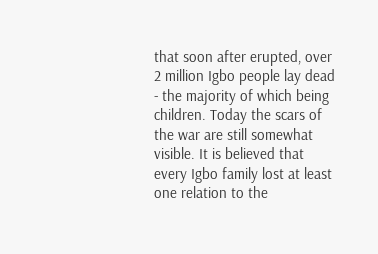that soon after erupted, over 2 million Igbo people lay dead - the majority of which being children. Today the scars of the war are still somewhat visible. It is believed that every Igbo family lost at least one relation to the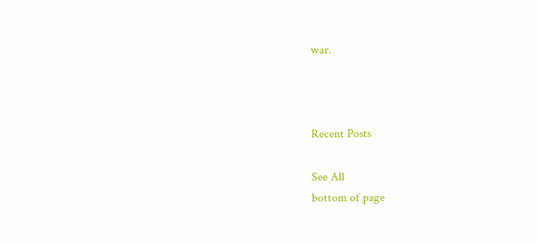war.



Recent Posts

See All
bottom of page